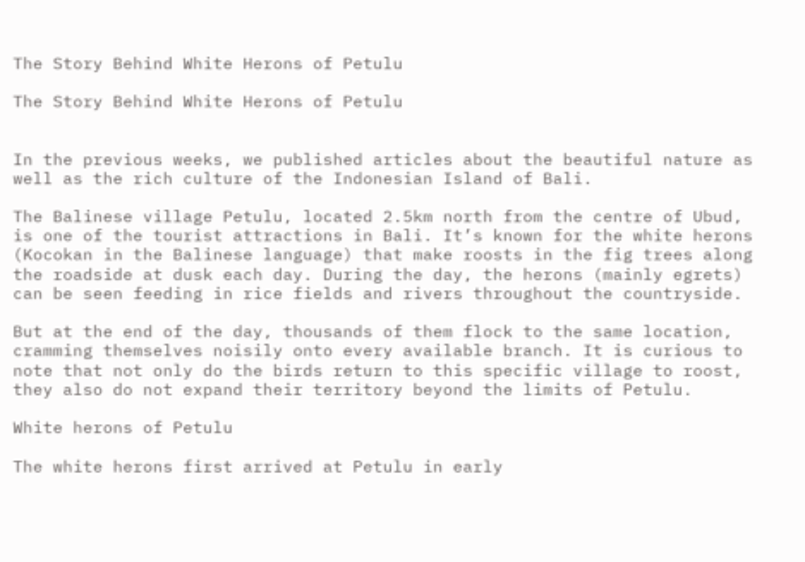The Story Behind White Herons of Petulu

The Story Behind White Herons of Petulu


In the previous weeks, we published articles about the beautiful nature as well as the rich culture of the Indonesian Island of Bali.

The Balinese village Petulu, located 2.5km north from the centre of Ubud, is one of the tourist attractions in Bali. It’s known for the white herons (Kocokan in the Balinese language) that make roosts in the fig trees along the roadside at dusk each day. During the day, the herons (mainly egrets) can be seen feeding in rice fields and rivers throughout the countryside.

But at the end of the day, thousands of them flock to the same location, cramming themselves noisily onto every available branch. It is curious to note that not only do the birds return to this specific village to roost, they also do not expand their territory beyond the limits of Petulu.

White herons of Petulu

The white herons first arrived at Petulu in early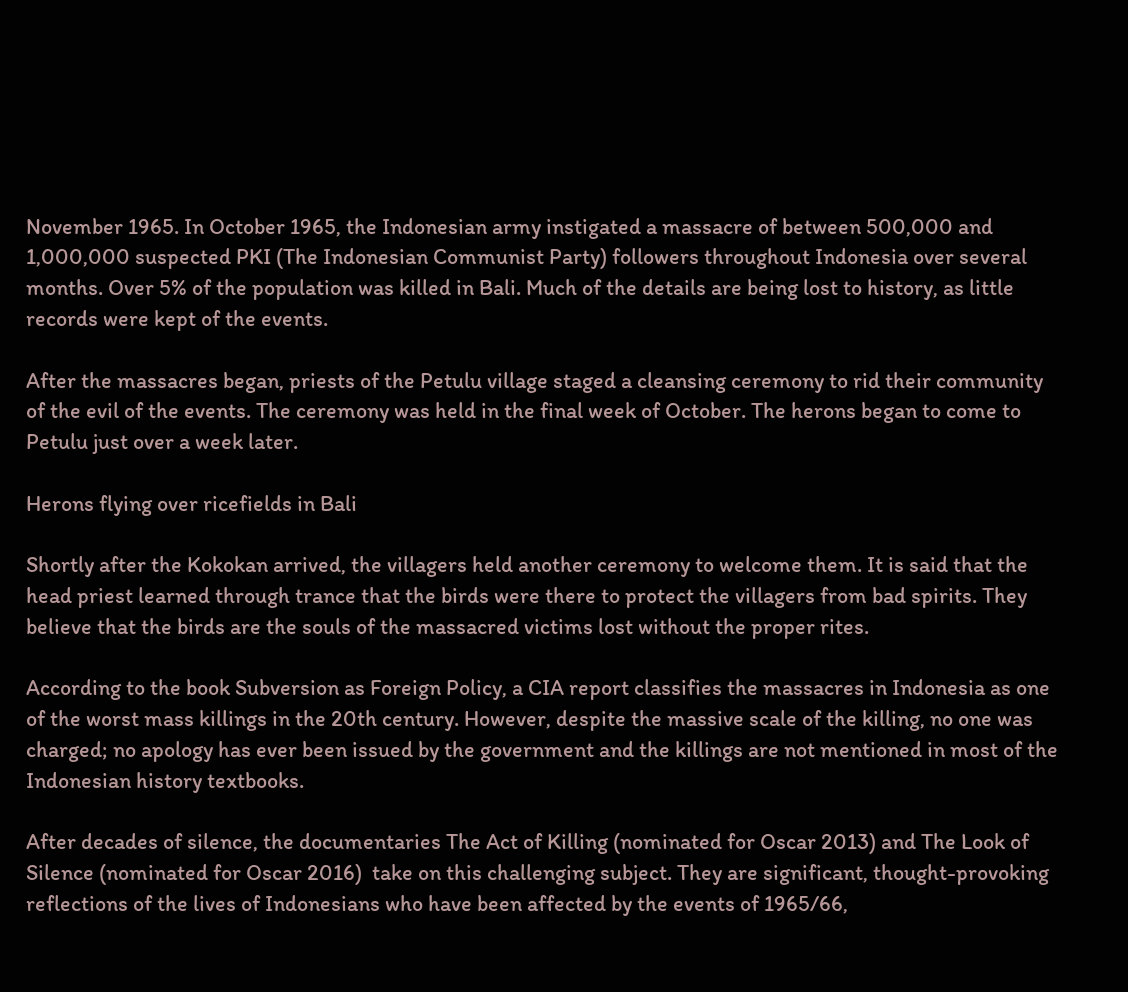November 1965. In October 1965, the Indonesian army instigated a massacre of between 500,000 and 1,000,000 suspected PKI (The Indonesian Communist Party) followers throughout Indonesia over several months. Over 5% of the population was killed in Bali. Much of the details are being lost to history, as little records were kept of the events.

After the massacres began, priests of the Petulu village staged a cleansing ceremony to rid their community of the evil of the events. The ceremony was held in the final week of October. The herons began to come to Petulu just over a week later.

Herons flying over ricefields in Bali

Shortly after the Kokokan arrived, the villagers held another ceremony to welcome them. It is said that the head priest learned through trance that the birds were there to protect the villagers from bad spirits. They believe that the birds are the souls of the massacred victims lost without the proper rites.

According to the book Subversion as Foreign Policy, a CIA report classifies the massacres in Indonesia as one of the worst mass killings in the 20th century. However, despite the massive scale of the killing, no one was charged; no apology has ever been issued by the government and the killings are not mentioned in most of the Indonesian history textbooks.

After decades of silence, the documentaries The Act of Killing (nominated for Oscar 2013) and The Look of Silence (nominated for Oscar 2016)  take on this challenging subject. They are significant, thought-provoking reflections of the lives of Indonesians who have been affected by the events of 1965/66,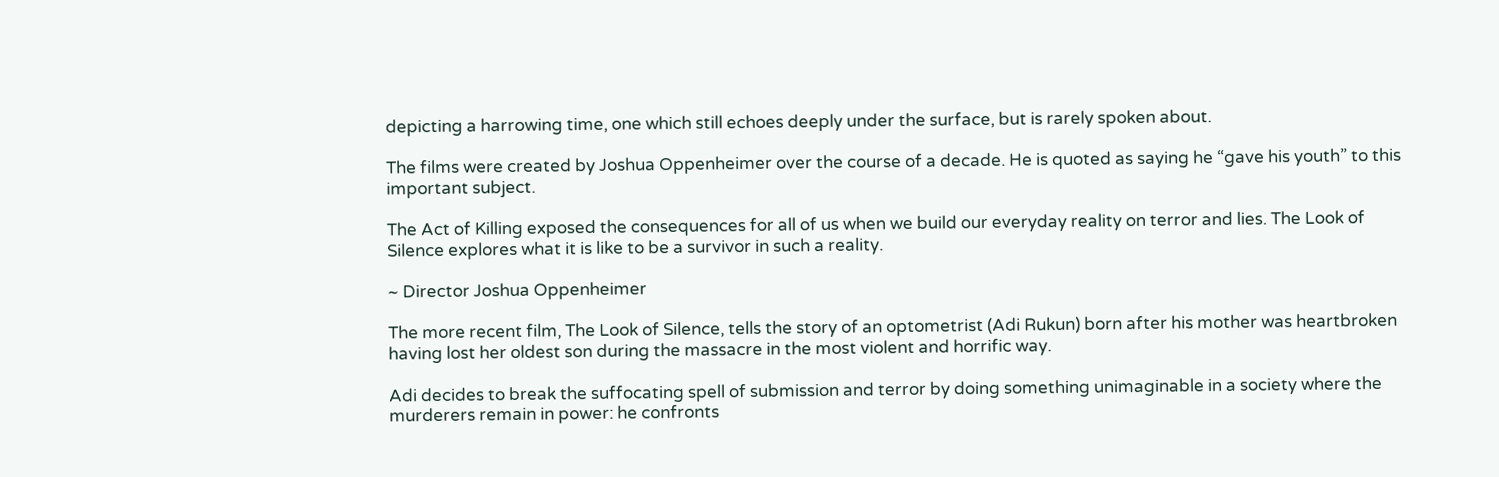depicting a harrowing time, one which still echoes deeply under the surface, but is rarely spoken about.

The films were created by Joshua Oppenheimer over the course of a decade. He is quoted as saying he “gave his youth” to this important subject.

The Act of Killing exposed the consequences for all of us when we build our everyday reality on terror and lies. The Look of Silence explores what it is like to be a survivor in such a reality.

~ Director Joshua Oppenheimer

The more recent film, The Look of Silence, tells the story of an optometrist (Adi Rukun) born after his mother was heartbroken having lost her oldest son during the massacre in the most violent and horrific way.

Adi decides to break the suffocating spell of submission and terror by doing something unimaginable in a society where the murderers remain in power: he confronts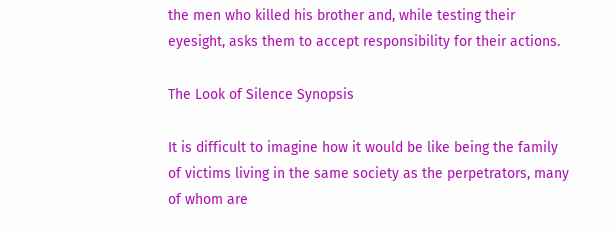the men who killed his brother and, while testing their eyesight, asks them to accept responsibility for their actions.

The Look of Silence Synopsis

It is difficult to imagine how it would be like being the family of victims living in the same society as the perpetrators, many of whom are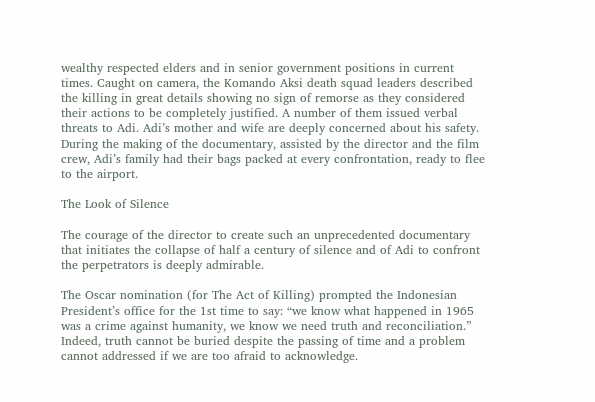wealthy respected elders and in senior government positions in current times. Caught on camera, the Komando Aksi death squad leaders described the killing in great details showing no sign of remorse as they considered their actions to be completely justified. A number of them issued verbal threats to Adi. Adi’s mother and wife are deeply concerned about his safety. During the making of the documentary, assisted by the director and the film crew, Adi’s family had their bags packed at every confrontation, ready to flee to the airport.

The Look of Silence

The courage of the director to create such an unprecedented documentary that initiates the collapse of half a century of silence and of Adi to confront the perpetrators is deeply admirable.

The Oscar nomination (for The Act of Killing) prompted the Indonesian President’s office for the 1st time to say: “we know what happened in 1965 was a crime against humanity, we know we need truth and reconciliation.” Indeed, truth cannot be buried despite the passing of time and a problem cannot addressed if we are too afraid to acknowledge.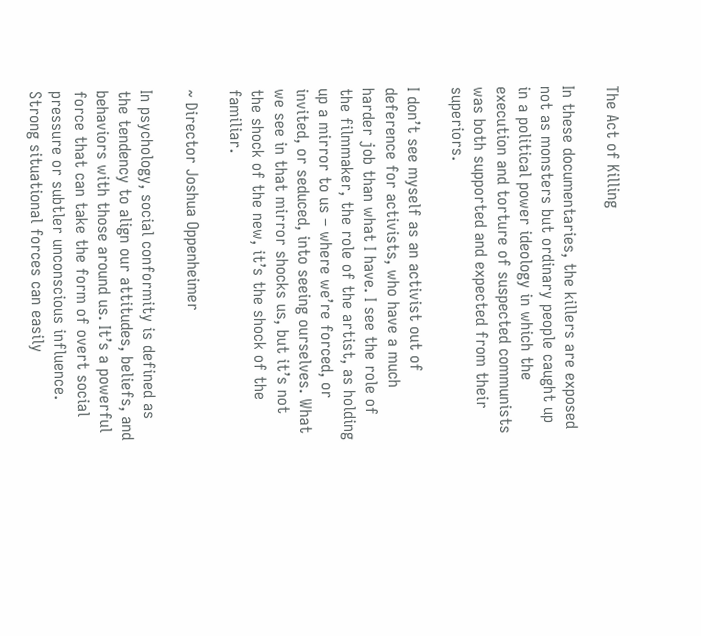The Act of Killing

In these documentaries, the killers are exposed not as monsters but ordinary people caught up in a political power ideology in which the execution and torture of suspected communists was both supported and expected from their superiors.

I don’t see myself as an activist out of deference for activists, who have a much harder job than what I have. I see the role of the filmmaker, the role of the artist, as holding up a mirror to us – where we’re forced, or invited, or seduced, into seeing ourselves. What we see in that mirror shocks us, but it’s not the shock of the new, it’s the shock of the familiar.

~ Director Joshua Oppenheimer

In psychology, social conformity is defined as the tendency to align our attitudes, beliefs, and behaviors with those around us. It’s a powerful force that can take the form of overt social pressure or subtler unconscious influence. Strong situational forces can easily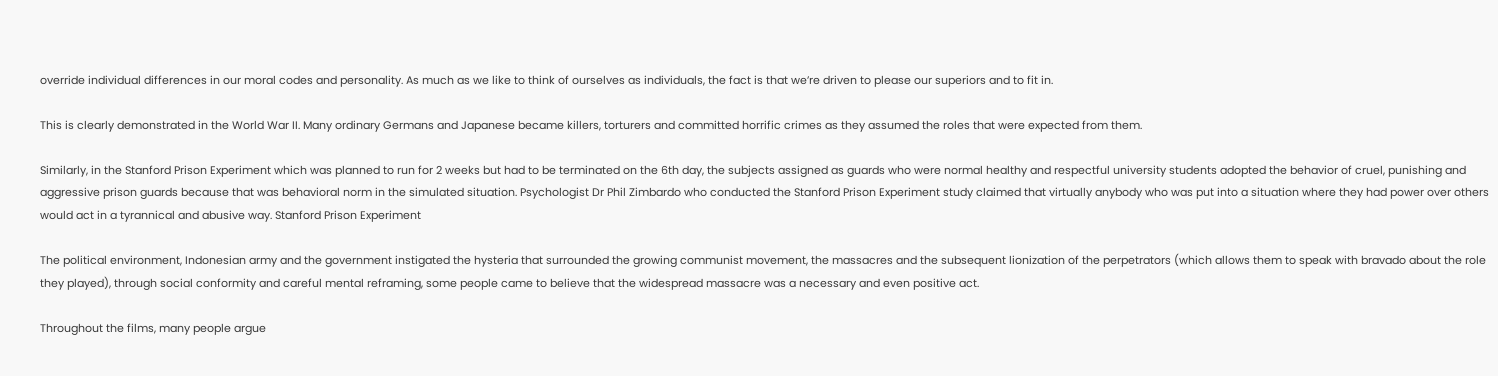override individual differences in our moral codes and personality. As much as we like to think of ourselves as individuals, the fact is that we’re driven to please our superiors and to fit in.

This is clearly demonstrated in the World War II. Many ordinary Germans and Japanese became killers, torturers and committed horrific crimes as they assumed the roles that were expected from them.

Similarly, in the Stanford Prison Experiment which was planned to run for 2 weeks but had to be terminated on the 6th day, the subjects assigned as guards who were normal healthy and respectful university students adopted the behavior of cruel, punishing and aggressive prison guards because that was behavioral norm in the simulated situation. Psychologist Dr Phil Zimbardo who conducted the Stanford Prison Experiment study claimed that virtually anybody who was put into a situation where they had power over others would act in a tyrannical and abusive way. Stanford Prison Experiment

The political environment, Indonesian army and the government instigated the hysteria that surrounded the growing communist movement, the massacres and the subsequent lionization of the perpetrators (which allows them to speak with bravado about the role they played), through social conformity and careful mental reframing, some people came to believe that the widespread massacre was a necessary and even positive act.

Throughout the films, many people argue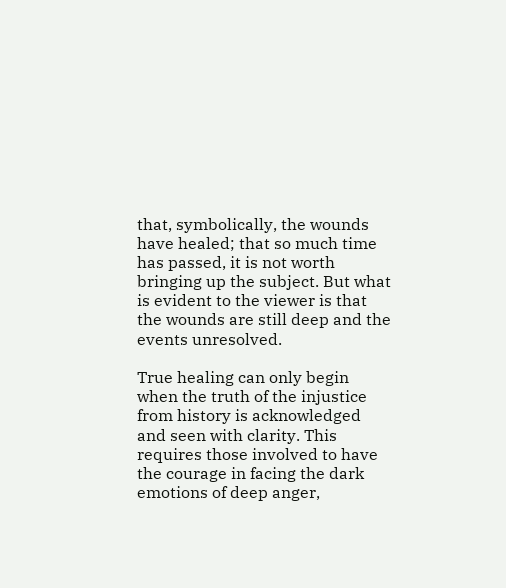that, symbolically, the wounds have healed; that so much time has passed, it is not worth bringing up the subject. But what is evident to the viewer is that the wounds are still deep and the events unresolved.

True healing can only begin when the truth of the injustice from history is acknowledged and seen with clarity. This requires those involved to have the courage in facing the dark emotions of deep anger,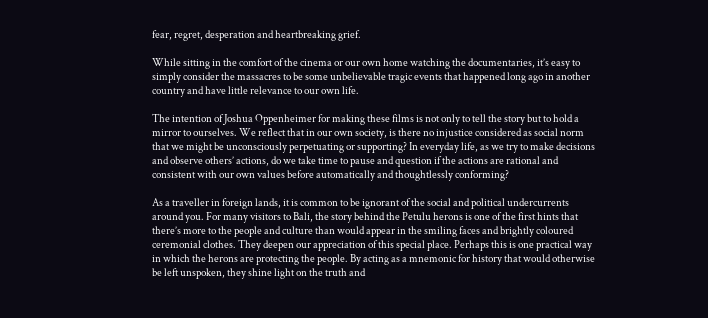fear, regret, desperation and heartbreaking grief.

While sitting in the comfort of the cinema or our own home watching the documentaries, it’s easy to simply consider the massacres to be some unbelievable tragic events that happened long ago in another country and have little relevance to our own life.

The intention of Joshua Oppenheimer for making these films is not only to tell the story but to hold a mirror to ourselves. We reflect that in our own society, is there no injustice considered as social norm that we might be unconsciously perpetuating or supporting? In everyday life, as we try to make decisions and observe others’ actions, do we take time to pause and question if the actions are rational and consistent with our own values before automatically and thoughtlessly conforming?

As a traveller in foreign lands, it is common to be ignorant of the social and political undercurrents around you. For many visitors to Bali, the story behind the Petulu herons is one of the first hints that there’s more to the people and culture than would appear in the smiling faces and brightly coloured ceremonial clothes. They deepen our appreciation of this special place. Perhaps this is one practical way in which the herons are protecting the people. By acting as a mnemonic for history that would otherwise be left unspoken, they shine light on the truth and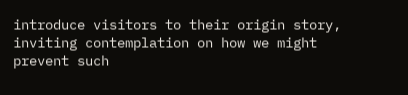introduce visitors to their origin story, inviting contemplation on how we might prevent such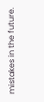mistakes in the future.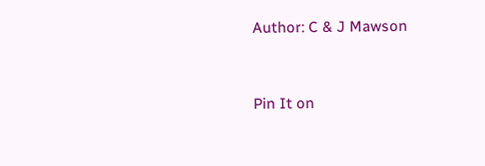Author: C & J Mawson


Pin It on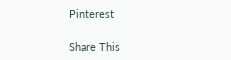Pinterest

Share This